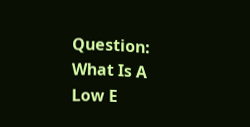Question: What Is A Low E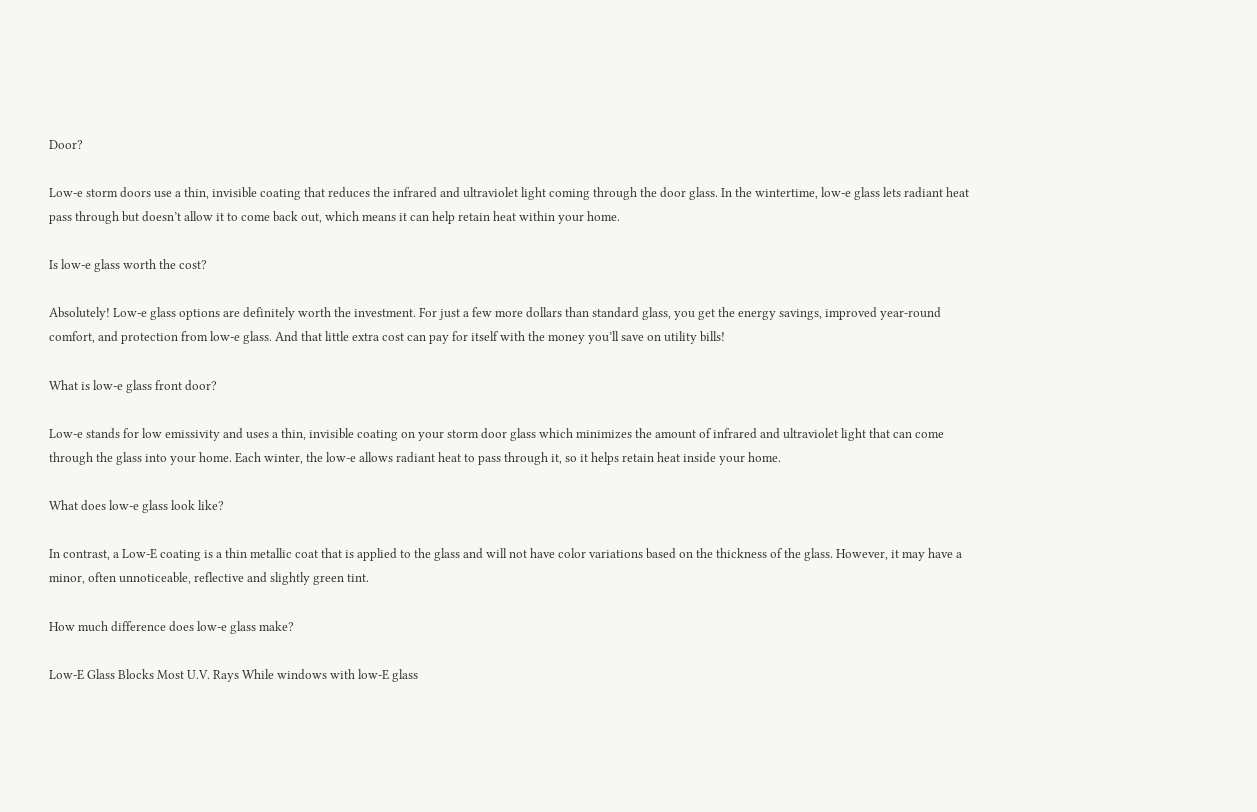Door?

Low-e storm doors use a thin, invisible coating that reduces the infrared and ultraviolet light coming through the door glass. In the wintertime, low-e glass lets radiant heat pass through but doesn’t allow it to come back out, which means it can help retain heat within your home.

Is low-e glass worth the cost?

Absolutely! Low-e glass options are definitely worth the investment. For just a few more dollars than standard glass, you get the energy savings, improved year-round comfort, and protection from low-e glass. And that little extra cost can pay for itself with the money you’ll save on utility bills!

What is low-e glass front door?

Low-e stands for low emissivity and uses a thin, invisible coating on your storm door glass which minimizes the amount of infrared and ultraviolet light that can come through the glass into your home. Each winter, the low-e allows radiant heat to pass through it, so it helps retain heat inside your home.

What does low-e glass look like?

In contrast, a Low-E coating is a thin metallic coat that is applied to the glass and will not have color variations based on the thickness of the glass. However, it may have a minor, often unnoticeable, reflective and slightly green tint.

How much difference does low-e glass make?

Low-E Glass Blocks Most U.V. Rays While windows with low-E glass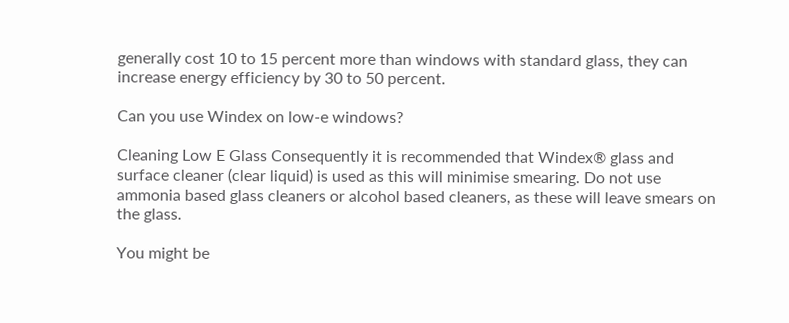generally cost 10 to 15 percent more than windows with standard glass, they can increase energy efficiency by 30 to 50 percent.

Can you use Windex on low-e windows?

Cleaning Low E Glass Consequently it is recommended that Windex® glass and surface cleaner (clear liquid) is used as this will minimise smearing. Do not use ammonia based glass cleaners or alcohol based cleaners, as these will leave smears on the glass.

You might be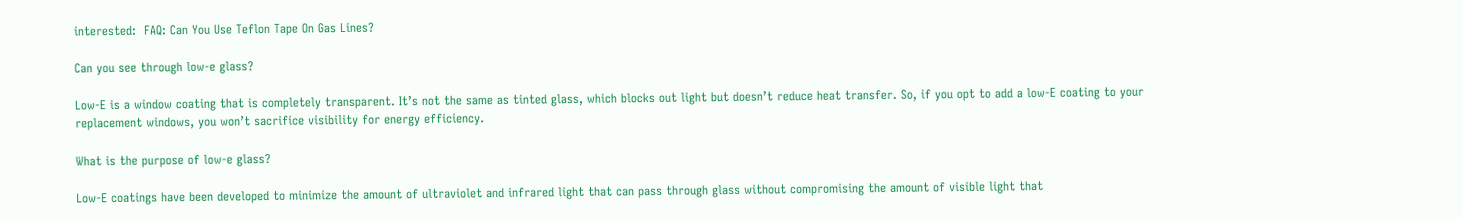interested:  FAQ: Can You Use Teflon Tape On Gas Lines?

Can you see through low-e glass?

Low-E is a window coating that is completely transparent. It’s not the same as tinted glass, which blocks out light but doesn’t reduce heat transfer. So, if you opt to add a low-E coating to your replacement windows, you won’t sacrifice visibility for energy efficiency.

What is the purpose of low-e glass?

Low-E coatings have been developed to minimize the amount of ultraviolet and infrared light that can pass through glass without compromising the amount of visible light that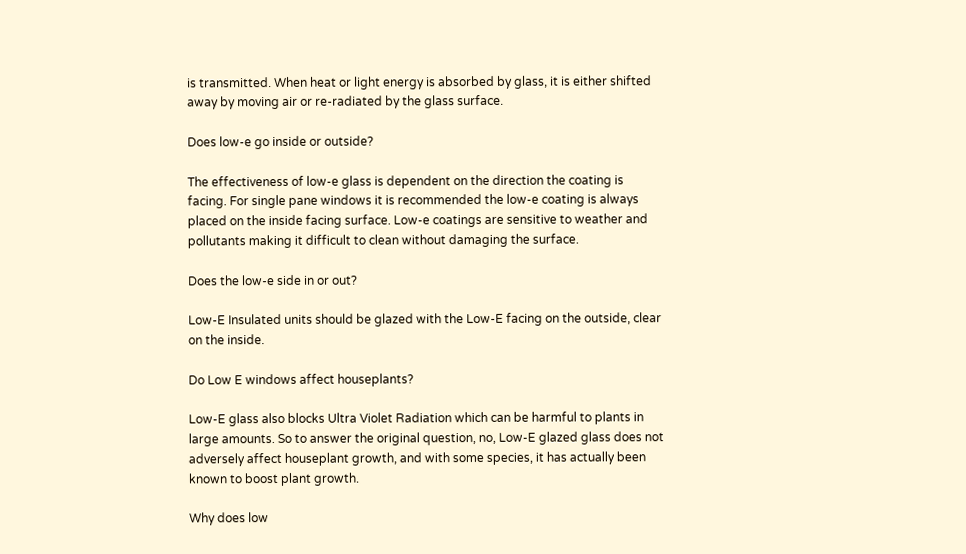is transmitted. When heat or light energy is absorbed by glass, it is either shifted away by moving air or re-radiated by the glass surface.

Does low-e go inside or outside?

The effectiveness of low-e glass is dependent on the direction the coating is facing. For single pane windows it is recommended the low-e coating is always placed on the inside facing surface. Low-e coatings are sensitive to weather and pollutants making it difficult to clean without damaging the surface.

Does the low-e side in or out?

Low-E Insulated units should be glazed with the Low-E facing on the outside, clear on the inside.

Do Low E windows affect houseplants?

Low-E glass also blocks Ultra Violet Radiation which can be harmful to plants in large amounts. So to answer the original question, no, Low-E glazed glass does not adversely affect houseplant growth, and with some species, it has actually been known to boost plant growth.

Why does low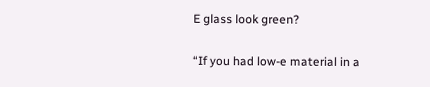E glass look green?

“If you had low-e material in a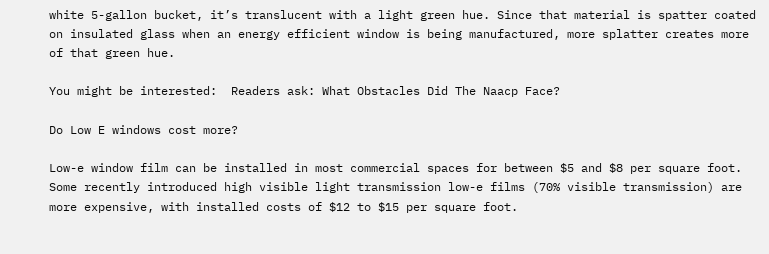white 5-gallon bucket, it’s translucent with a light green hue. Since that material is spatter coated on insulated glass when an energy efficient window is being manufactured, more splatter creates more of that green hue.

You might be interested:  Readers ask: What Obstacles Did The Naacp Face?

Do Low E windows cost more?

Low-e window film can be installed in most commercial spaces for between $5 and $8 per square foot. Some recently introduced high visible light transmission low-e films (70% visible transmission) are more expensive, with installed costs of $12 to $15 per square foot.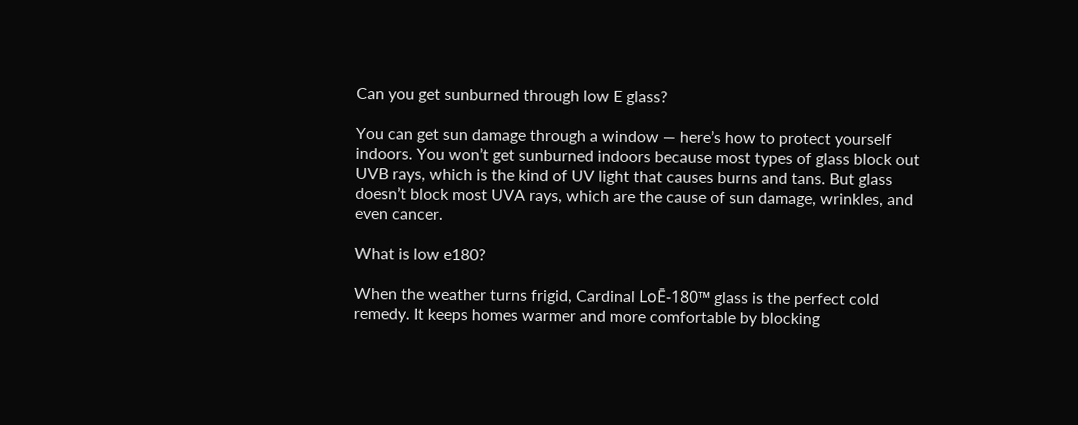Can you get sunburned through low E glass?

You can get sun damage through a window — here’s how to protect yourself indoors. You won’t get sunburned indoors because most types of glass block out UVB rays, which is the kind of UV light that causes burns and tans. But glass doesn’t block most UVA rays, which are the cause of sun damage, wrinkles, and even cancer.

What is low e180?

When the weather turns frigid, Cardinal LoĒ-180™ glass is the perfect cold remedy. It keeps homes warmer and more comfortable by blocking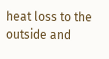heat loss to the outside and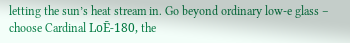letting the sun’s heat stream in. Go beyond ordinary low-e glass – choose Cardinal LoĒ-180, the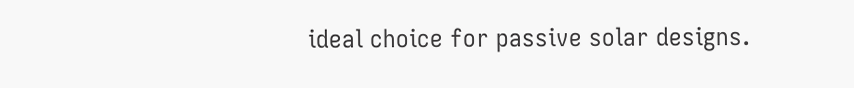ideal choice for passive solar designs.